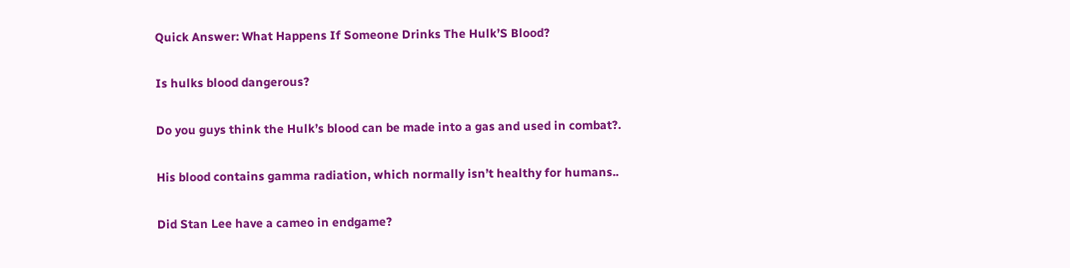Quick Answer: What Happens If Someone Drinks The Hulk’S Blood?

Is hulks blood dangerous?

Do you guys think the Hulk’s blood can be made into a gas and used in combat?.

His blood contains gamma radiation, which normally isn’t healthy for humans..

Did Stan Lee have a cameo in endgame?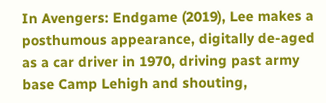In Avengers: Endgame (2019), Lee makes a posthumous appearance, digitally de-aged as a car driver in 1970, driving past army base Camp Lehigh and shouting,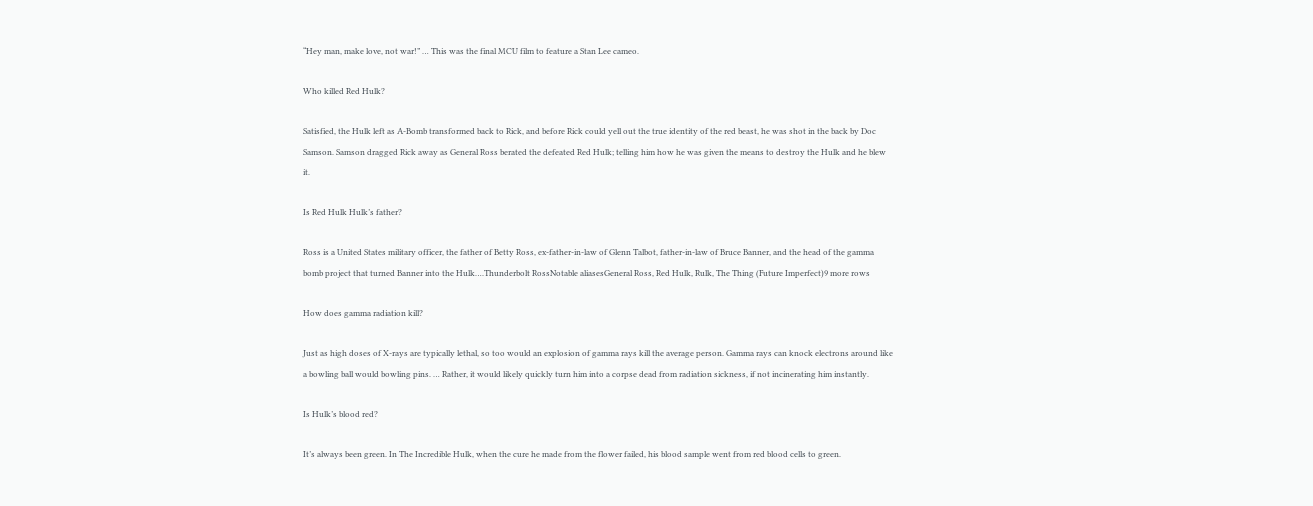“Hey man, make love, not war!” … This was the final MCU film to feature a Stan Lee cameo.

Who killed Red Hulk?

Satisfied, the Hulk left as A-Bomb transformed back to Rick, and before Rick could yell out the true identity of the red beast, he was shot in the back by Doc Samson. Samson dragged Rick away as General Ross berated the defeated Red Hulk; telling him how he was given the means to destroy the Hulk and he blew it.

Is Red Hulk Hulk’s father?

Ross is a United States military officer, the father of Betty Ross, ex-father-in-law of Glenn Talbot, father-in-law of Bruce Banner, and the head of the gamma bomb project that turned Banner into the Hulk….Thunderbolt RossNotable aliasesGeneral Ross, Red Hulk, Rulk, The Thing (Future Imperfect)9 more rows

How does gamma radiation kill?

Just as high doses of X-rays are typically lethal, so too would an explosion of gamma rays kill the average person. Gamma rays can knock electrons around like a bowling ball would bowling pins. … Rather, it would likely quickly turn him into a corpse dead from radiation sickness, if not incinerating him instantly.

Is Hulk’s blood red?

It’s always been green. In The Incredible Hulk, when the cure he made from the flower failed, his blood sample went from red blood cells to green.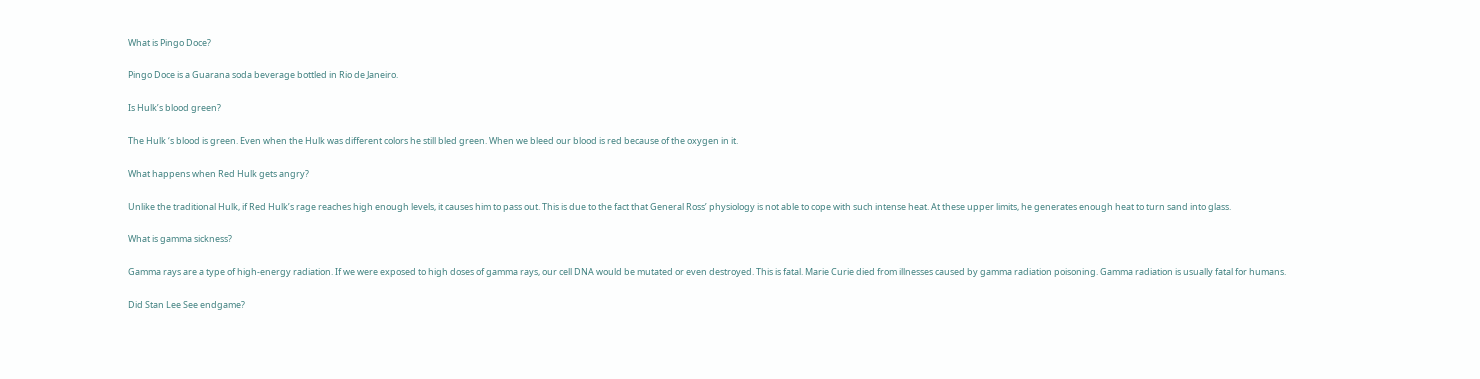What is Pingo Doce?

Pingo Doce is a Guarana soda beverage bottled in Rio de Janeiro.

Is Hulk’s blood green?

The Hulk ‘s blood is green. Even when the Hulk was different colors he still bled green. When we bleed our blood is red because of the oxygen in it.

What happens when Red Hulk gets angry?

Unlike the traditional Hulk, if Red Hulk’s rage reaches high enough levels, it causes him to pass out. This is due to the fact that General Ross’ physiology is not able to cope with such intense heat. At these upper limits, he generates enough heat to turn sand into glass.

What is gamma sickness?

Gamma rays are a type of high-energy radiation. If we were exposed to high doses of gamma rays, our cell DNA would be mutated or even destroyed. This is fatal. Marie Curie died from illnesses caused by gamma radiation poisoning. Gamma radiation is usually fatal for humans.

Did Stan Lee See endgame?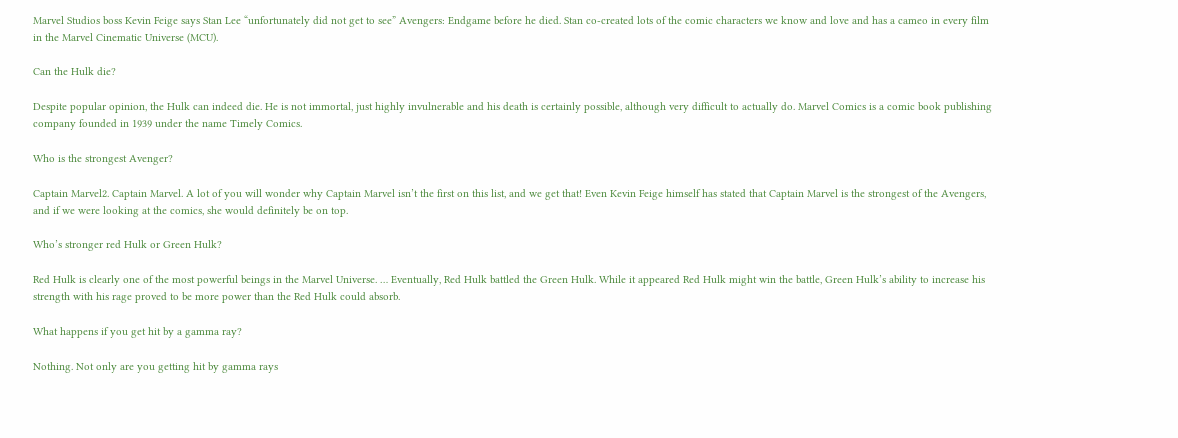Marvel Studios boss Kevin Feige says Stan Lee “unfortunately did not get to see” Avengers: Endgame before he died. Stan co-created lots of the comic characters we know and love and has a cameo in every film in the Marvel Cinematic Universe (MCU).

Can the Hulk die?

Despite popular opinion, the Hulk can indeed die. He is not immortal, just highly invulnerable and his death is certainly possible, although very difficult to actually do. Marvel Comics is a comic book publishing company founded in 1939 under the name Timely Comics.

Who is the strongest Avenger?

Captain Marvel2. Captain Marvel. A lot of you will wonder why Captain Marvel isn’t the first on this list, and we get that! Even Kevin Feige himself has stated that Captain Marvel is the strongest of the Avengers, and if we were looking at the comics, she would definitely be on top.

Who’s stronger red Hulk or Green Hulk?

Red Hulk is clearly one of the most powerful beings in the Marvel Universe. … Eventually, Red Hulk battled the Green Hulk. While it appeared Red Hulk might win the battle, Green Hulk’s ability to increase his strength with his rage proved to be more power than the Red Hulk could absorb.

What happens if you get hit by a gamma ray?

Nothing. Not only are you getting hit by gamma rays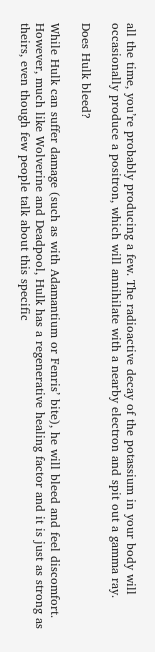all the time, you’re probably producing a few. The radioactive decay of the potassium in your body will occasionally produce a positron, which will annihilate with a nearby electron and spit out a gamma ray.

Does Hulk bleed?

While Hulk can suffer damage (such as with Adamantium or Fenris’ bite), he will bleed and feel discomfort. However, much like Wolverine and Deadpool, Hulk has a regenerative healing factor and it is just as strong as theirs, even though few people talk about this specific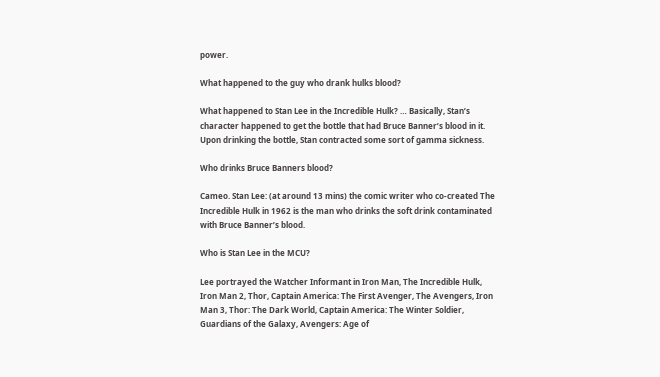power.

What happened to the guy who drank hulks blood?

What happened to Stan Lee in the Incredible Hulk? … Basically, Stan’s character happened to get the bottle that had Bruce Banner’s blood in it. Upon drinking the bottle, Stan contracted some sort of gamma sickness.

Who drinks Bruce Banners blood?

Cameo. Stan Lee: (at around 13 mins) the comic writer who co-created The Incredible Hulk in 1962 is the man who drinks the soft drink contaminated with Bruce Banner’s blood.

Who is Stan Lee in the MCU?

Lee portrayed the Watcher Informant in Iron Man, The Incredible Hulk, Iron Man 2, Thor, Captain America: The First Avenger, The Avengers, Iron Man 3, Thor: The Dark World, Captain America: The Winter Soldier, Guardians of the Galaxy, Avengers: Age of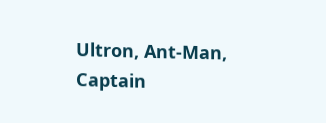Ultron, Ant-Man, Captain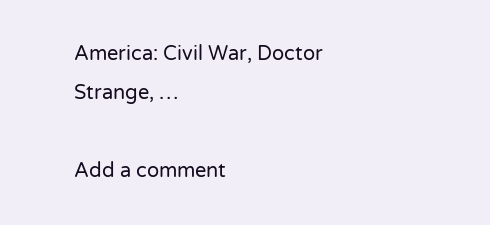America: Civil War, Doctor Strange, …

Add a comment